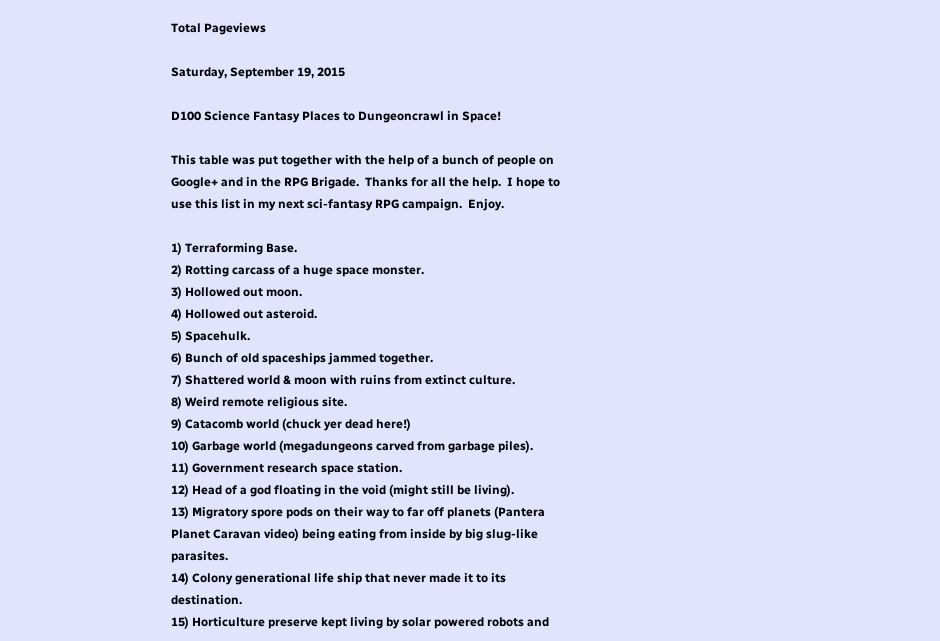Total Pageviews

Saturday, September 19, 2015

D100 Science Fantasy Places to Dungeoncrawl in Space!

This table was put together with the help of a bunch of people on Google+ and in the RPG Brigade.  Thanks for all the help.  I hope to use this list in my next sci-fantasy RPG campaign.  Enjoy.

1) Terraforming Base.
2) Rotting carcass of a huge space monster.
3) Hollowed out moon.
4) Hollowed out asteroid.
5) Spacehulk.
6) Bunch of old spaceships jammed together.
7) Shattered world & moon with ruins from extinct culture.
8) Weird remote religious site.
9) Catacomb world (chuck yer dead here!)
10) Garbage world (megadungeons carved from garbage piles).
11) Government research space station.
12) Head of a god floating in the void (might still be living).
13) Migratory spore pods on their way to far off planets (Pantera Planet Caravan video) being eating from inside by big slug-like parasites.
14) Colony generational life ship that never made it to its destination.
15) Horticulture preserve kept living by solar powered robots and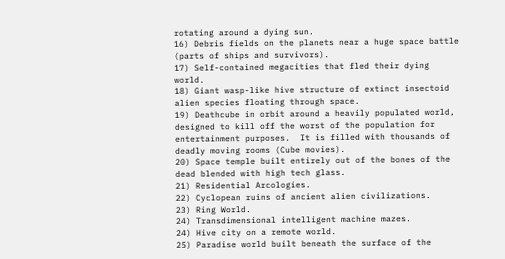rotating around a dying sun.
16) Debris fields on the planets near a huge space battle (parts of ships and survivors).
17) Self-contained megacities that fled their dying world.
18) Giant wasp-like hive structure of extinct insectoid alien species floating through space.
19) Deathcube in orbit around a heavily populated world, designed to kill off the worst of the population for entertainment purposes.  It is filled with thousands of deadly moving rooms (Cube movies).
20) Space temple built entirely out of the bones of the dead blended with high tech glass.
21) Residential Arcologies.
22) Cyclopean ruins of ancient alien civilizations.
23) Ring World.
24) Transdimensional intelligent machine mazes.
24) Hive city on a remote world.
25) Paradise world built beneath the surface of the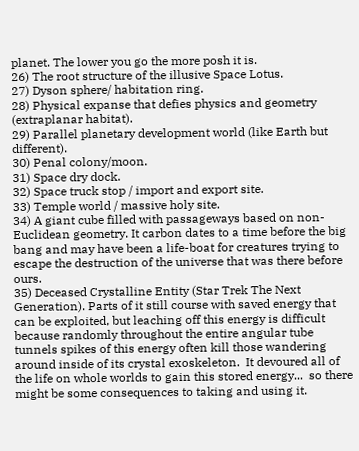planet. The lower you go the more posh it is.
26) The root structure of the illusive Space Lotus.
27) Dyson sphere/ habitation ring.
28) Physical expanse that defies physics and geometry (extraplanar habitat).
29) Parallel planetary development world (like Earth but different).
30) Penal colony/moon.
31) Space dry dock.
32) Space truck stop / import and export site.
33) Temple world / massive holy site.
34) A giant cube filled with passageways based on non-Euclidean geometry. It carbon dates to a time before the big bang and may have been a life-boat for creatures trying to escape the destruction of the universe that was there before ours.
35) Deceased Crystalline Entity (Star Trek The Next Generation). Parts of it still course with saved energy that can be exploited, but leaching off this energy is difficult because randomly throughout the entire angular tube tunnels spikes of this energy often kill those wandering around inside of its crystal exoskeleton.  It devoured all of the life on whole worlds to gain this stored energy...  so there might be some consequences to taking and using it.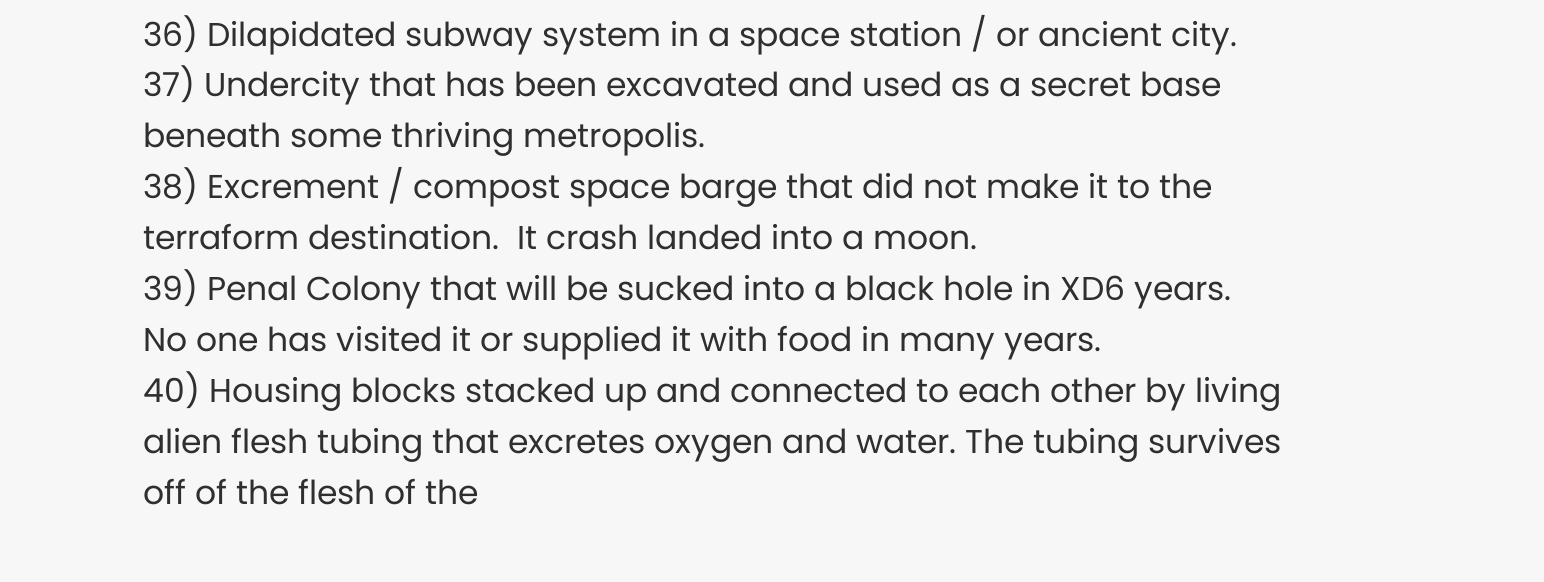36) Dilapidated subway system in a space station / or ancient city.
37) Undercity that has been excavated and used as a secret base beneath some thriving metropolis.
38) Excrement / compost space barge that did not make it to the terraform destination.  It crash landed into a moon.
39) Penal Colony that will be sucked into a black hole in XD6 years.  No one has visited it or supplied it with food in many years.
40) Housing blocks stacked up and connected to each other by living alien flesh tubing that excretes oxygen and water. The tubing survives off of the flesh of the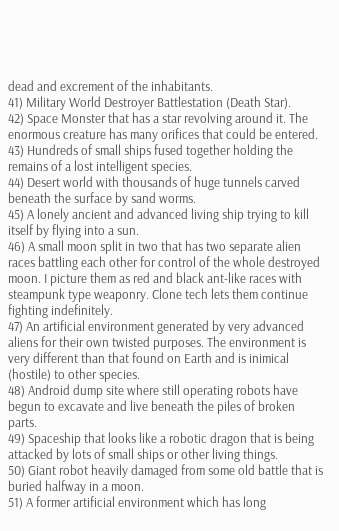dead and excrement of the inhabitants.
41) Military World Destroyer Battlestation (Death Star).
42) Space Monster that has a star revolving around it. The enormous creature has many orifices that could be entered.
43) Hundreds of small ships fused together holding the remains of a lost intelligent species.
44) Desert world with thousands of huge tunnels carved beneath the surface by sand worms.
45) A lonely ancient and advanced living ship trying to kill itself by flying into a sun.
46) A small moon split in two that has two separate alien races battling each other for control of the whole destroyed moon. I picture them as red and black ant-like races with steampunk type weaponry. Clone tech lets them continue fighting indefinitely.
47) An artificial environment generated by very advanced aliens for their own twisted purposes. The environment is very different than that found on Earth and is inimical (hostile) to other species.
48) Android dump site where still operating robots have begun to excavate and live beneath the piles of broken parts.
49) Spaceship that looks like a robotic dragon that is being attacked by lots of small ships or other living things.
50) Giant robot heavily damaged from some old battle that is buried halfway in a moon.
51) A former artificial environment which has long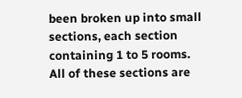been broken up into small sections, each section containing 1 to 5 rooms. All of these sections are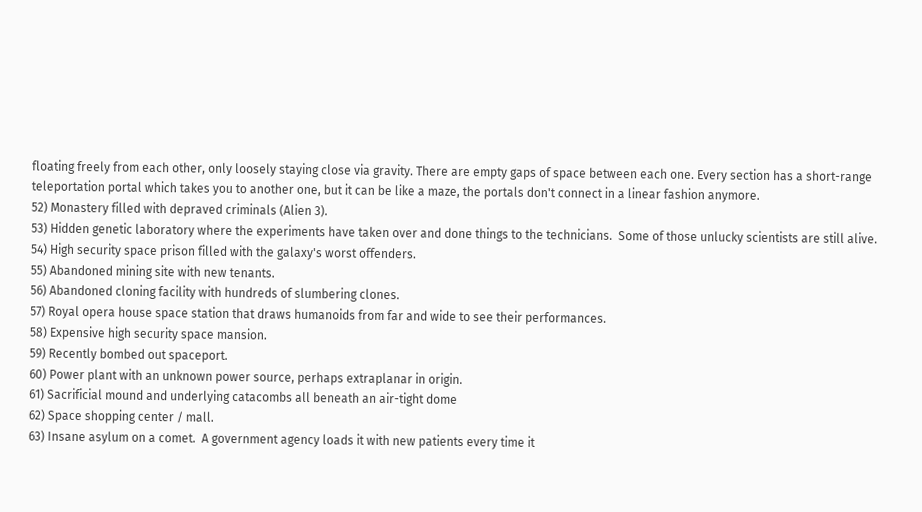floating freely from each other, only loosely staying close via gravity. There are empty gaps of space between each one. Every section has a short-range teleportation portal which takes you to another one, but it can be like a maze, the portals don't connect in a linear fashion anymore.
52) Monastery filled with depraved criminals (Alien 3).
53) Hidden genetic laboratory where the experiments have taken over and done things to the technicians.  Some of those unlucky scientists are still alive.
54) High security space prison filled with the galaxy's worst offenders.
55) Abandoned mining site with new tenants.
56) Abandoned cloning facility with hundreds of slumbering clones.
57) Royal opera house space station that draws humanoids from far and wide to see their performances.
58) Expensive high security space mansion.
59) Recently bombed out spaceport.
60) Power plant with an unknown power source, perhaps extraplanar in origin.
61) Sacrificial mound and underlying catacombs all beneath an air-tight dome
62) Space shopping center / mall.
63) Insane asylum on a comet.  A government agency loads it with new patients every time it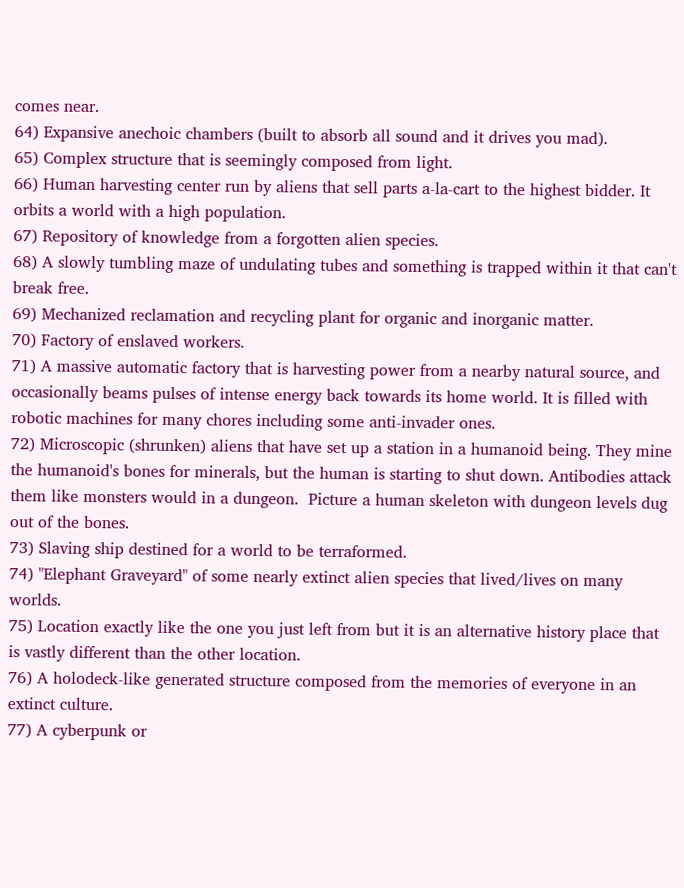comes near.
64) Expansive anechoic chambers (built to absorb all sound and it drives you mad).
65) Complex structure that is seemingly composed from light.
66) Human harvesting center run by aliens that sell parts a-la-cart to the highest bidder. It orbits a world with a high population.
67) Repository of knowledge from a forgotten alien species.
68) A slowly tumbling maze of undulating tubes and something is trapped within it that can't break free.
69) Mechanized reclamation and recycling plant for organic and inorganic matter.
70) Factory of enslaved workers.
71) A massive automatic factory that is harvesting power from a nearby natural source, and occasionally beams pulses of intense energy back towards its home world. It is filled with robotic machines for many chores including some anti-invader ones.
72) Microscopic (shrunken) aliens that have set up a station in a humanoid being. They mine the humanoid's bones for minerals, but the human is starting to shut down. Antibodies attack them like monsters would in a dungeon.  Picture a human skeleton with dungeon levels dug out of the bones.
73) Slaving ship destined for a world to be terraformed.
74) "Elephant Graveyard" of some nearly extinct alien species that lived/lives on many worlds.
75) Location exactly like the one you just left from but it is an alternative history place that is vastly different than the other location.
76) A holodeck-like generated structure composed from the memories of everyone in an extinct culture.
77) A cyberpunk or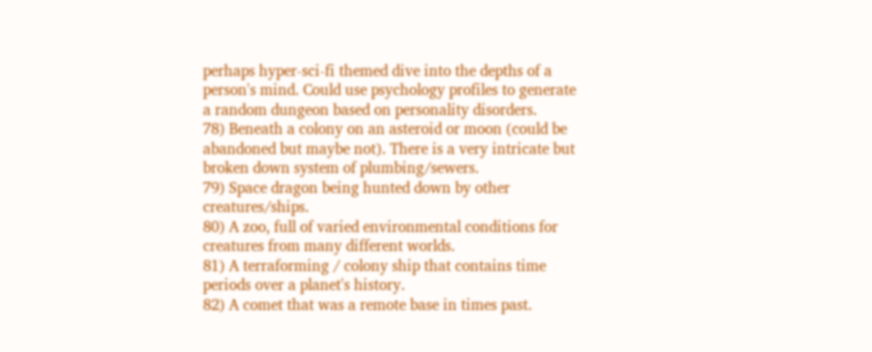perhaps hyper-sci-fi themed dive into the depths of a person's mind. Could use psychology profiles to generate a random dungeon based on personality disorders.
78) Beneath a colony on an asteroid or moon (could be abandoned but maybe not). There is a very intricate but broken down system of plumbing/sewers.
79) Space dragon being hunted down by other creatures/ships.
80) A zoo, full of varied environmental conditions for creatures from many different worlds.
81) A terraforming / colony ship that contains time periods over a planet's history.
82) A comet that was a remote base in times past.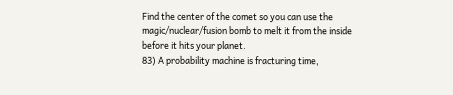Find the center of the comet so you can use the magic/nuclear/fusion bomb to melt it from the inside before it hits your planet.
83) A probability machine is fracturing time,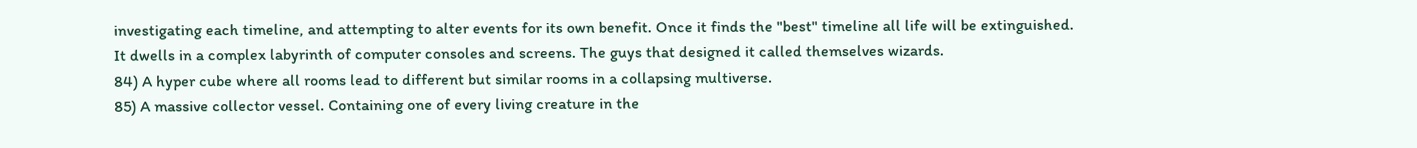investigating each timeline, and attempting to alter events for its own benefit. Once it finds the "best" timeline all life will be extinguished. It dwells in a complex labyrinth of computer consoles and screens. The guys that designed it called themselves wizards.
84) A hyper cube where all rooms lead to different but similar rooms in a collapsing multiverse.
85) A massive collector vessel. Containing one of every living creature in the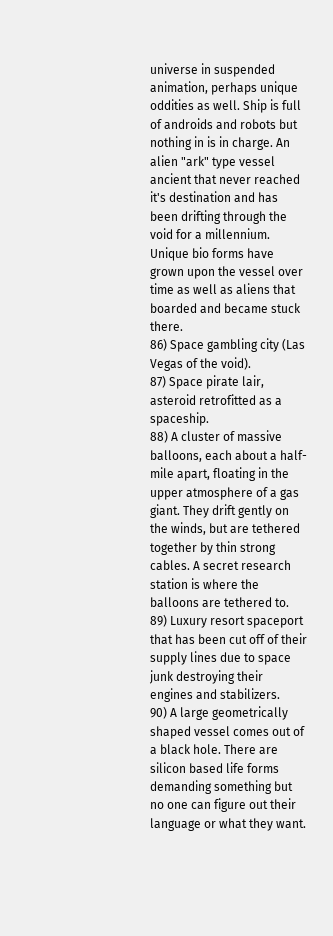universe in suspended animation, perhaps unique oddities as well. Ship is full of androids and robots but nothing in is in charge. An alien "ark" type vessel ancient that never reached it's destination and has been drifting through the void for a millennium. Unique bio forms have grown upon the vessel over time as well as aliens that boarded and became stuck there.
86) Space gambling city (Las Vegas of the void).
87) Space pirate lair, asteroid retrofitted as a spaceship.
88) A cluster of massive balloons, each about a half-mile apart, floating in the upper atmosphere of a gas giant. They drift gently on the winds, but are tethered together by thin strong cables. A secret research station is where the balloons are tethered to.
89) Luxury resort spaceport that has been cut off of their supply lines due to space junk destroying their engines and stabilizers.
90) A large geometrically shaped vessel comes out of a black hole. There are silicon based life forms demanding something but no one can figure out their language or what they want.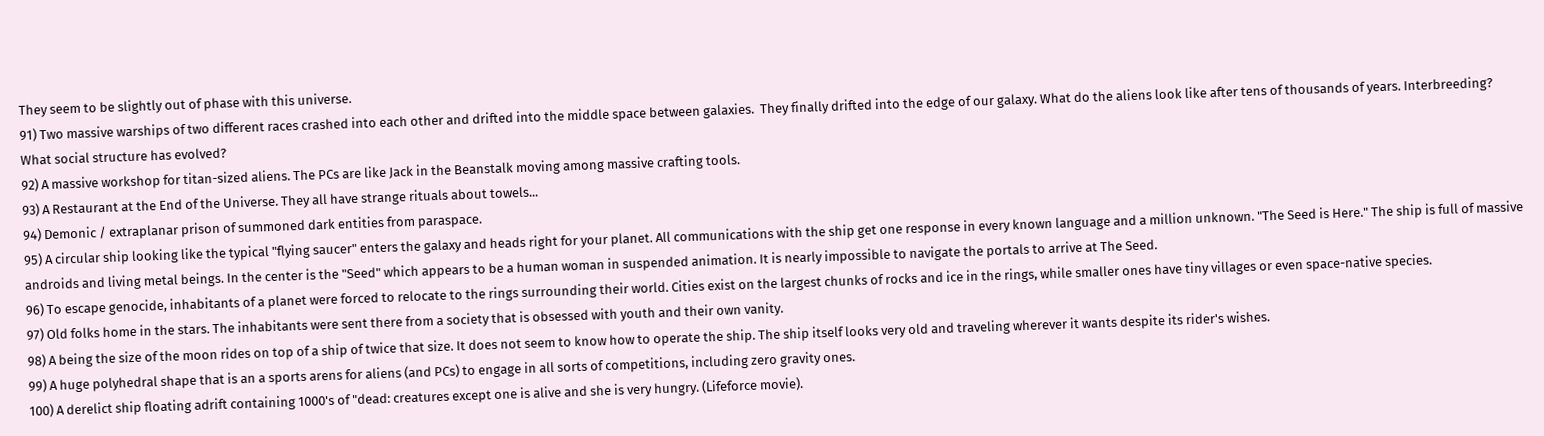They seem to be slightly out of phase with this universe.
91) Two massive warships of two different races crashed into each other and drifted into the middle space between galaxies.  They finally drifted into the edge of our galaxy. What do the aliens look like after tens of thousands of years. Interbreeding? What social structure has evolved?
92) A massive workshop for titan-sized aliens. The PCs are like Jack in the Beanstalk moving among massive crafting tools.
93) A Restaurant at the End of the Universe. They all have strange rituals about towels...
94) Demonic / extraplanar prison of summoned dark entities from paraspace.
95) A circular ship looking like the typical "flying saucer" enters the galaxy and heads right for your planet. All communications with the ship get one response in every known language and a million unknown. "The Seed is Here." The ship is full of massive androids and living metal beings. In the center is the "Seed" which appears to be a human woman in suspended animation. It is nearly impossible to navigate the portals to arrive at The Seed.
96) To escape genocide, inhabitants of a planet were forced to relocate to the rings surrounding their world. Cities exist on the largest chunks of rocks and ice in the rings, while smaller ones have tiny villages or even space-native species.
97) Old folks home in the stars. The inhabitants were sent there from a society that is obsessed with youth and their own vanity.
98) A being the size of the moon rides on top of a ship of twice that size. It does not seem to know how to operate the ship. The ship itself looks very old and traveling wherever it wants despite its rider's wishes.
99) A huge polyhedral shape that is an a sports arens for aliens (and PCs) to engage in all sorts of competitions, including zero gravity ones.
100) A derelict ship floating adrift containing 1000's of "dead: creatures except one is alive and she is very hungry. (Lifeforce movie).